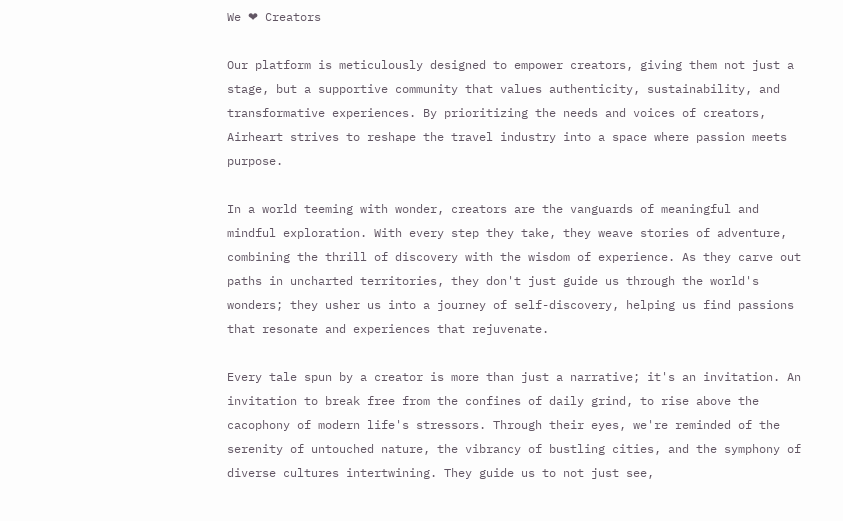We ❤ Creators

Our platform is meticulously designed to empower creators, giving them not just a stage, but a supportive community that values authenticity, sustainability, and transformative experiences. By prioritizing the needs and voices of creators, Airheart strives to reshape the travel industry into a space where passion meets purpose.

In a world teeming with wonder, creators are the vanguards of meaningful and mindful exploration. With every step they take, they weave stories of adventure, combining the thrill of discovery with the wisdom of experience. As they carve out paths in uncharted territories, they don't just guide us through the world's wonders; they usher us into a journey of self-discovery, helping us find passions that resonate and experiences that rejuvenate.

Every tale spun by a creator is more than just a narrative; it's an invitation. An invitation to break free from the confines of daily grind, to rise above the cacophony of modern life's stressors. Through their eyes, we're reminded of the serenity of untouched nature, the vibrancy of bustling cities, and the symphony of diverse cultures intertwining. They guide us to not just see,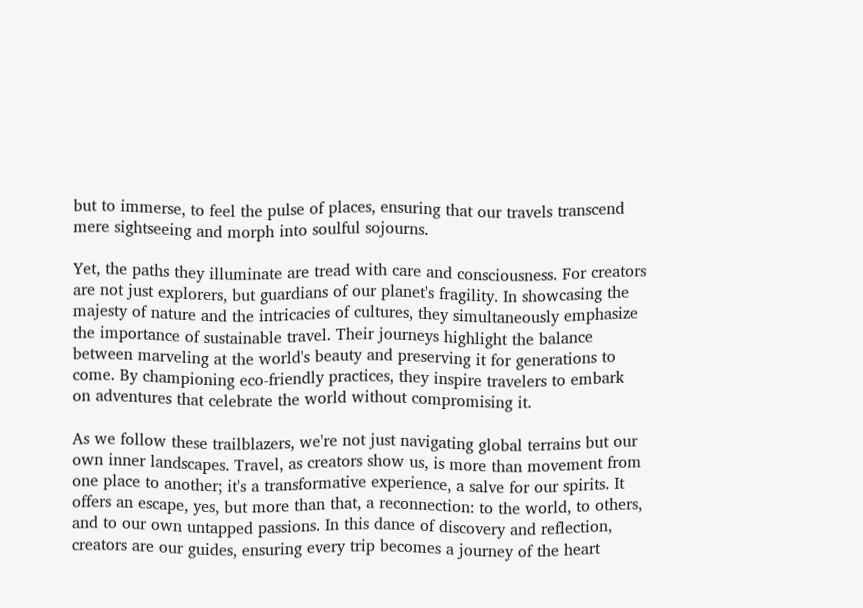but to immerse, to feel the pulse of places, ensuring that our travels transcend mere sightseeing and morph into soulful sojourns.

Yet, the paths they illuminate are tread with care and consciousness. For creators are not just explorers, but guardians of our planet's fragility. In showcasing the majesty of nature and the intricacies of cultures, they simultaneously emphasize the importance of sustainable travel. Their journeys highlight the balance between marveling at the world's beauty and preserving it for generations to come. By championing eco-friendly practices, they inspire travelers to embark on adventures that celebrate the world without compromising it.

As we follow these trailblazers, we're not just navigating global terrains but our own inner landscapes. Travel, as creators show us, is more than movement from one place to another; it's a transformative experience, a salve for our spirits. It offers an escape, yes, but more than that, a reconnection: to the world, to others, and to our own untapped passions. In this dance of discovery and reflection, creators are our guides, ensuring every trip becomes a journey of the heart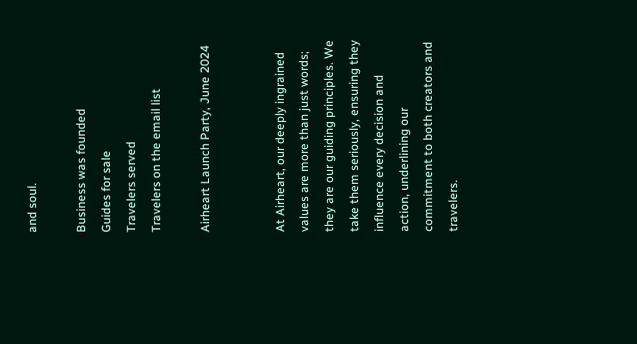and soul.

Business was founded
Guides for sale
Travelers served
Travelers on the email list

Airheart Launch Party, June 2024


At Airheart, our deeply ingrained values are more than just words; they are our guiding principles. We take them seriously, ensuring they influence every decision and action, underlining our commitment to both creators and travelers.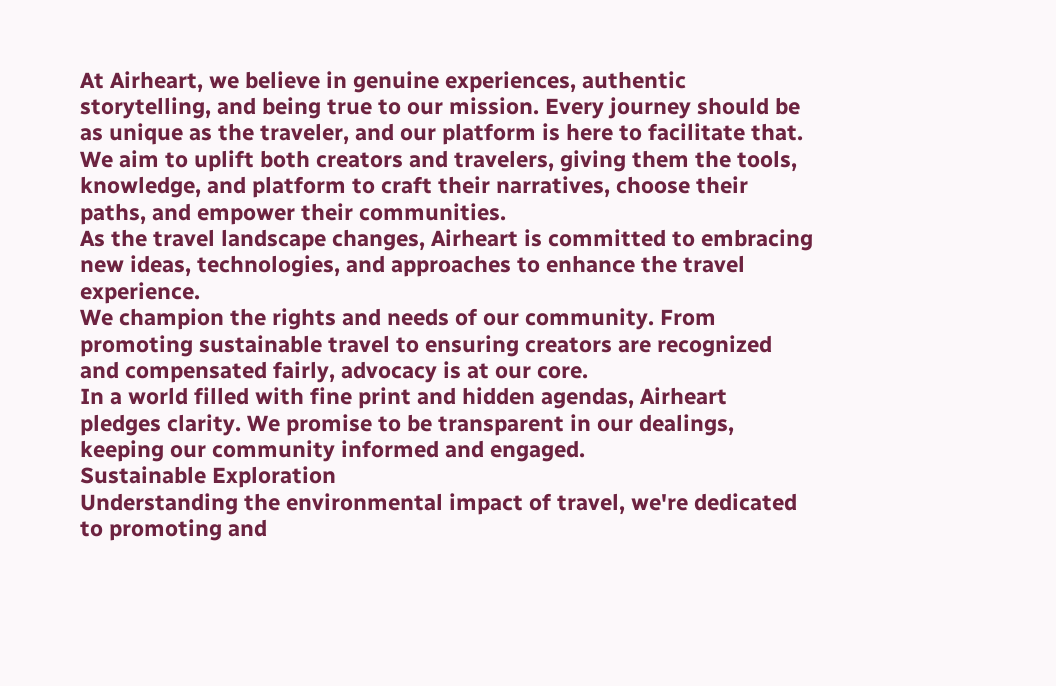At Airheart, we believe in genuine experiences, authentic storytelling, and being true to our mission. Every journey should be as unique as the traveler, and our platform is here to facilitate that.
We aim to uplift both creators and travelers, giving them the tools, knowledge, and platform to craft their narratives, choose their paths, and empower their communities.
As the travel landscape changes, Airheart is committed to embracing new ideas, technologies, and approaches to enhance the travel experience.
We champion the rights and needs of our community. From promoting sustainable travel to ensuring creators are recognized and compensated fairly, advocacy is at our core.
In a world filled with fine print and hidden agendas, Airheart pledges clarity. We promise to be transparent in our dealings, keeping our community informed and engaged.
Sustainable Exploration
Understanding the environmental impact of travel, we're dedicated to promoting and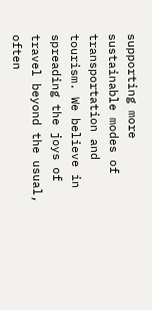supporting more sustainable modes of transportation and tourism. We believe in spreading the joys of travel beyond the usual, often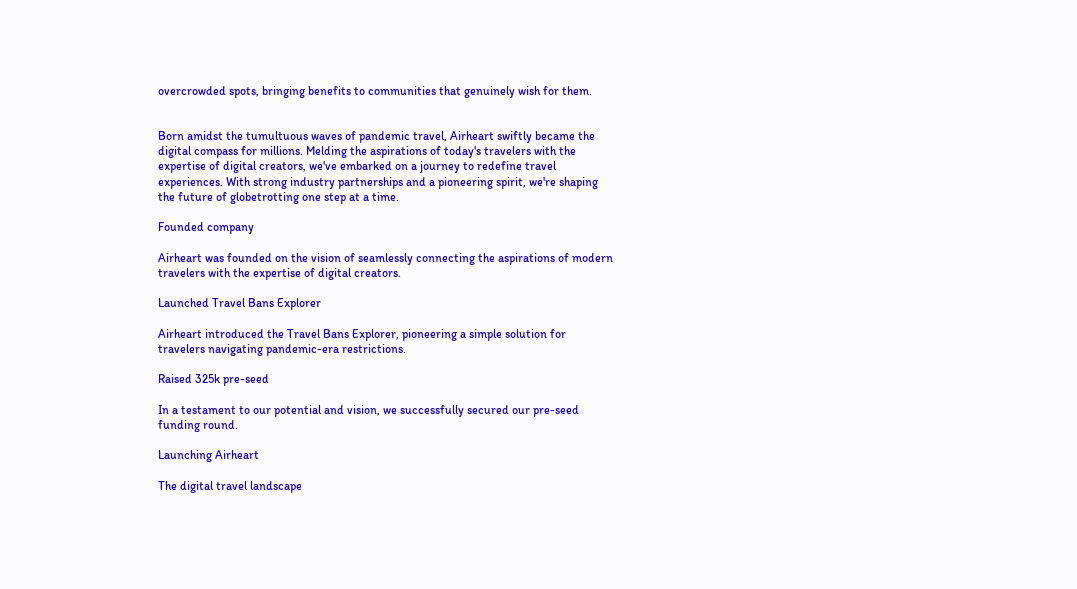overcrowded spots, bringing benefits to communities that genuinely wish for them.


Born amidst the tumultuous waves of pandemic travel, Airheart swiftly became the digital compass for millions. Melding the aspirations of today's travelers with the expertise of digital creators, we've embarked on a journey to redefine travel experiences. With strong industry partnerships and a pioneering spirit, we're shaping the future of globetrotting one step at a time.

Founded company

Airheart was founded on the vision of seamlessly connecting the aspirations of modern travelers with the expertise of digital creators.

Launched Travel Bans Explorer

Airheart introduced the Travel Bans Explorer, pioneering a simple solution for travelers navigating pandemic-era restrictions.

Raised 325k pre-seed

In a testament to our potential and vision, we successfully secured our pre-seed funding round.

Launching Airheart

The digital travel landscape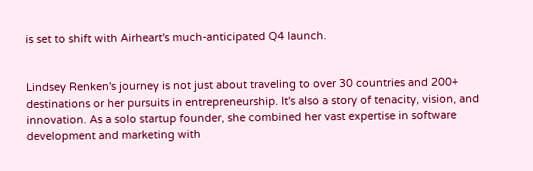is set to shift with Airheart's much-anticipated Q4 launch.


Lindsey Renken's journey is not just about traveling to over 30 countries and 200+ destinations or her pursuits in entrepreneurship. It's also a story of tenacity, vision, and innovation. As a solo startup founder, she combined her vast expertise in software development and marketing with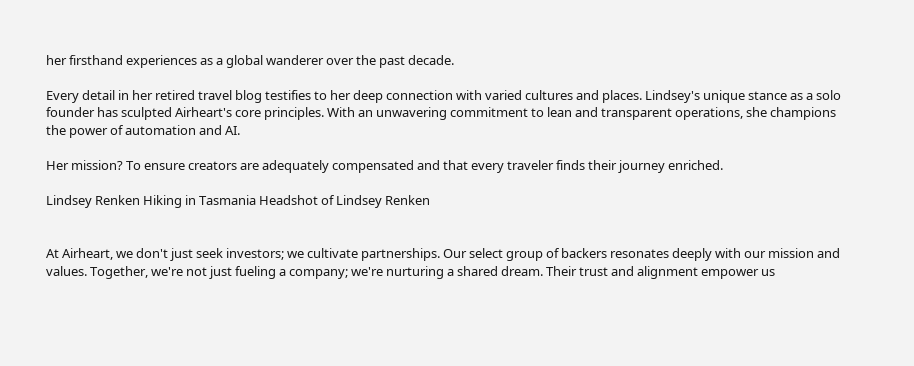her firsthand experiences as a global wanderer over the past decade.

Every detail in her retired travel blog testifies to her deep connection with varied cultures and places. Lindsey's unique stance as a solo founder has sculpted Airheart's core principles. With an unwavering commitment to lean and transparent operations, she champions the power of automation and AI.

Her mission? To ensure creators are adequately compensated and that every traveler finds their journey enriched.

Lindsey Renken Hiking in Tasmania Headshot of Lindsey Renken


At Airheart, we don't just seek investors; we cultivate partnerships. Our select group of backers resonates deeply with our mission and values. Together, we're not just fueling a company; we're nurturing a shared dream. Their trust and alignment empower us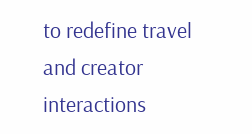to redefine travel and creator interactions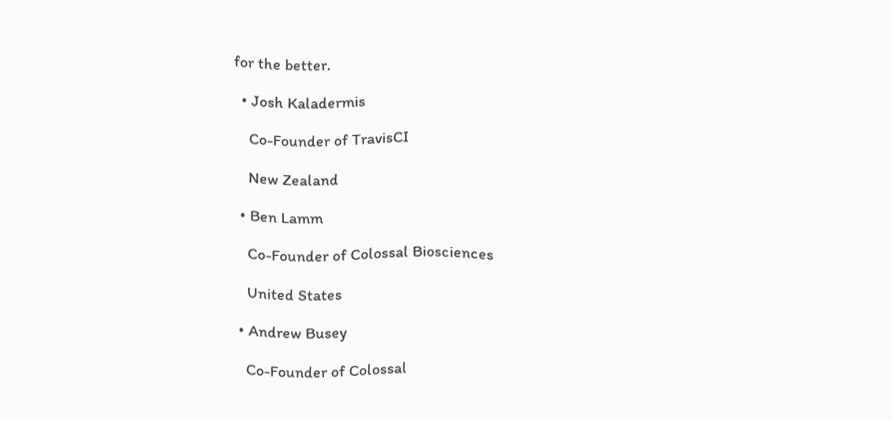for the better.

  • Josh Kaladermis

    Co-Founder of TravisCI

    New Zealand

  • Ben Lamm

    Co-Founder of Colossal Biosciences

    United States

  • Andrew Busey

    Co-Founder of Colossal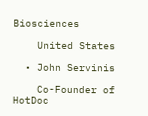Biosciences

    United States

  • John Servinis

    Co-Founder of HotDoc